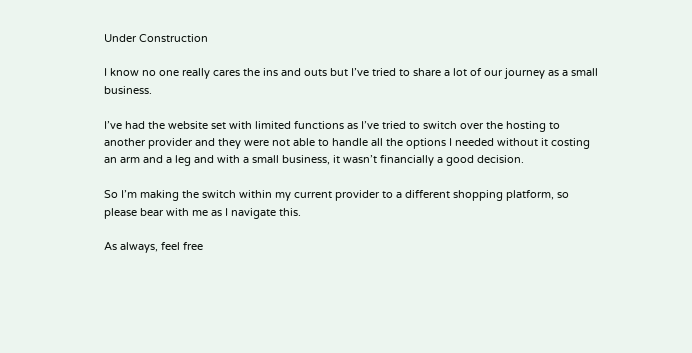Under Construction

I know no one really cares the ins and outs but I’ve tried to share a lot of our journey as a small business.

I’ve had the website set with limited functions as I’ve tried to switch over the hosting to another provider and they were not able to handle all the options I needed without it costing an arm and a leg and with a small business, it wasn’t financially a good decision.

So I’m making the switch within my current provider to a different shopping platform, so please bear with me as I navigate this.

As always, feel free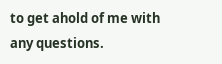to get ahold of me with any questions.